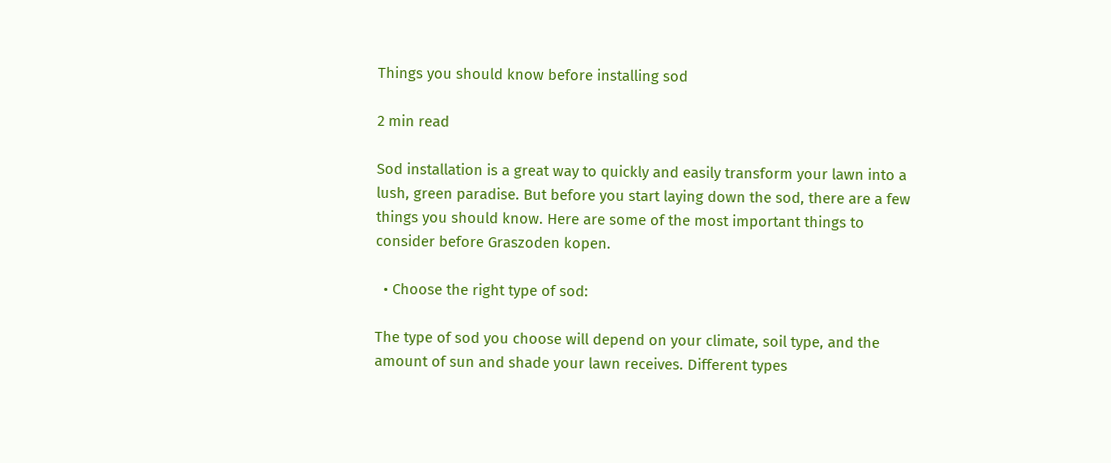Things you should know before installing sod

2 min read

Sod installation is a great way to quickly and easily transform your lawn into a lush, green paradise. But before you start laying down the sod, there are a few things you should know. Here are some of the most important things to consider before Graszoden kopen.

  • Choose the right type of sod:

The type of sod you choose will depend on your climate, soil type, and the amount of sun and shade your lawn receives. Different types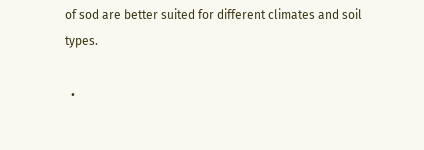of sod are better suited for different climates and soil types.

  •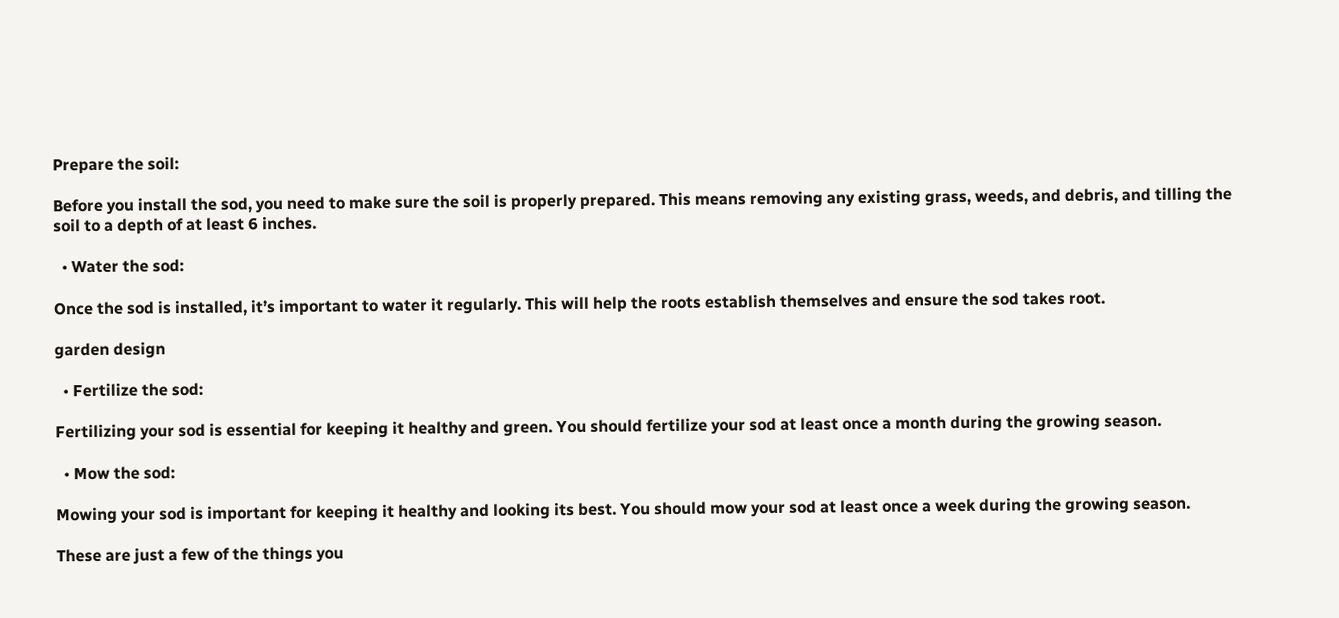Prepare the soil:

Before you install the sod, you need to make sure the soil is properly prepared. This means removing any existing grass, weeds, and debris, and tilling the soil to a depth of at least 6 inches.

  • Water the sod:

Once the sod is installed, it’s important to water it regularly. This will help the roots establish themselves and ensure the sod takes root.

garden design

  • Fertilize the sod:

Fertilizing your sod is essential for keeping it healthy and green. You should fertilize your sod at least once a month during the growing season.

  • Mow the sod:

Mowing your sod is important for keeping it healthy and looking its best. You should mow your sod at least once a week during the growing season.

These are just a few of the things you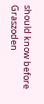should know before Graszoden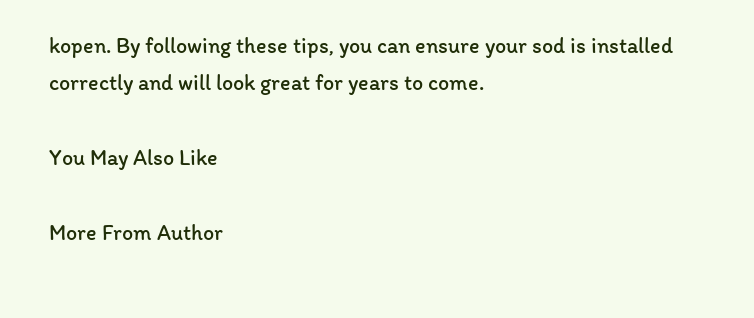kopen. By following these tips, you can ensure your sod is installed correctly and will look great for years to come.

You May Also Like

More From Author